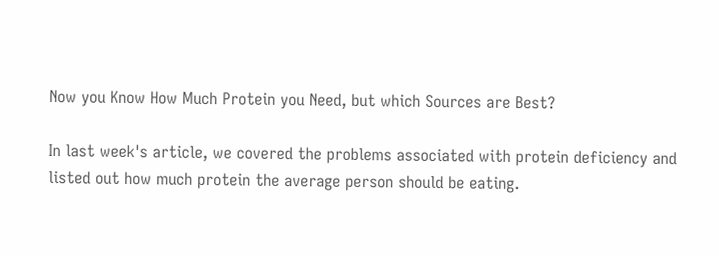Now you Know How Much Protein you Need, but which Sources are Best?

In last week's article, we covered the problems associated with protein deficiency and listed out how much protein the average person should be eating.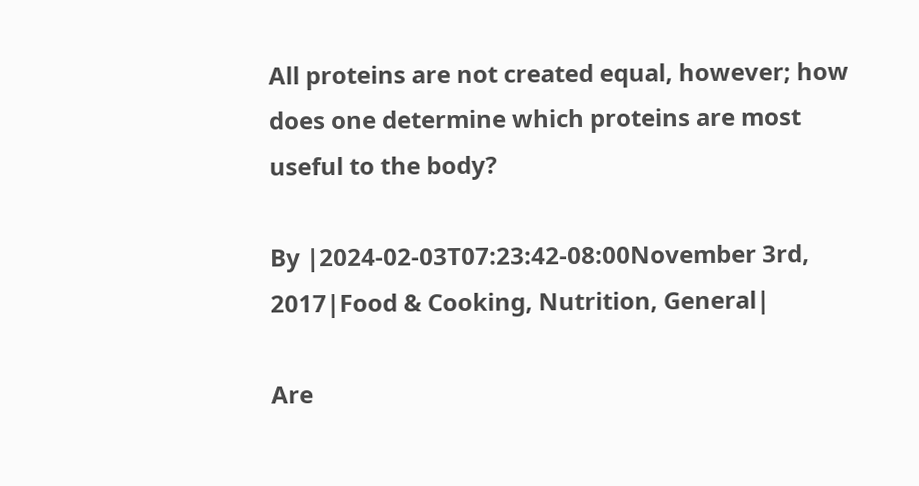All proteins are not created equal, however; how does one determine which proteins are most useful to the body?

By |2024-02-03T07:23:42-08:00November 3rd, 2017|Food & Cooking, Nutrition, General|

Are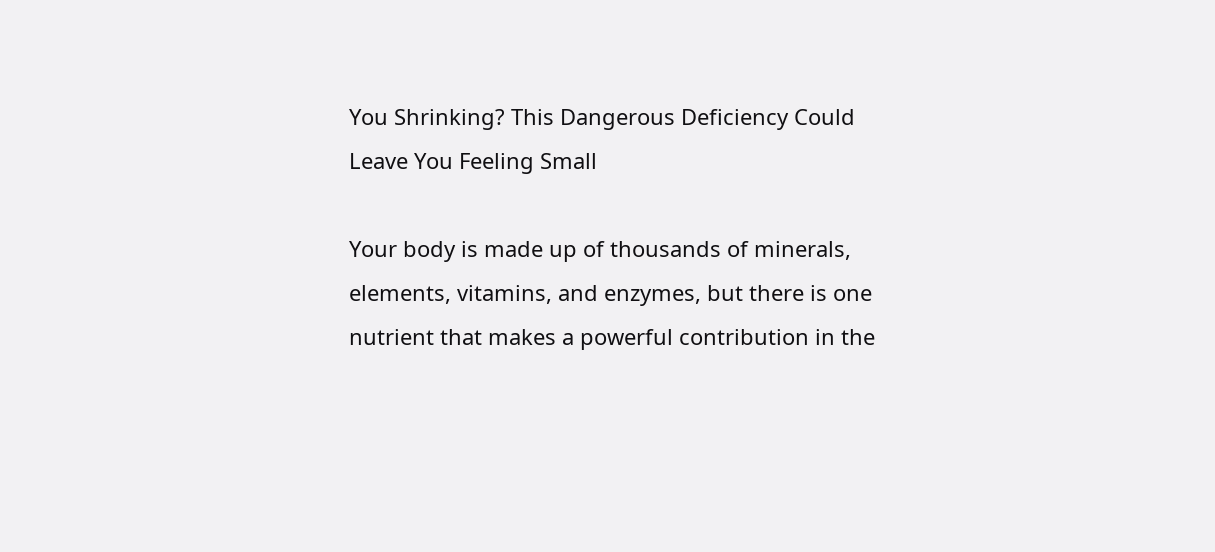You Shrinking? This Dangerous Deficiency Could Leave You Feeling Small

Your body is made up of thousands of minerals, elements, vitamins, and enzymes, but there is one nutrient that makes a powerful contribution in the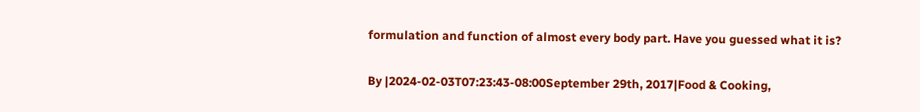formulation and function of almost every body part. Have you guessed what it is?

By |2024-02-03T07:23:43-08:00September 29th, 2017|Food & Cooking,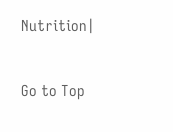Nutrition|

Go to Top